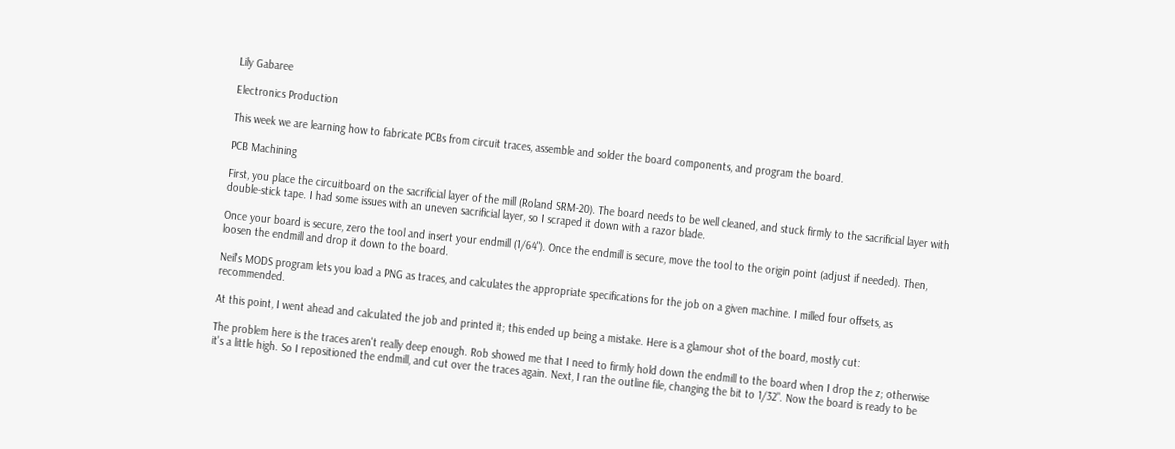Lily Gabaree

Electronics Production

This week we are learning how to fabricate PCBs from circuit traces, assemble and solder the board components, and program the board.

PCB Machining

First, you place the circuitboard on the sacrificial layer of the mill (Roland SRM-20). The board needs to be well cleaned, and stuck firmly to the sacrificial layer with double-stick tape. I had some issues with an uneven sacrificial layer, so I scraped it down with a razor blade.

Once your board is secure, zero the tool and insert your endmill (1/64"). Once the endmill is secure, move the tool to the origin point (adjust if needed). Then, loosen the endmill and drop it down to the board.

Neil's MODS program lets you load a PNG as traces, and calculates the appropriate specifications for the job on a given machine. I milled four offsets, as recommended.

At this point, I went ahead and calculated the job and printed it; this ended up being a mistake. Here is a glamour shot of the board, mostly cut:

The problem here is the traces aren't really deep enough. Rob showed me that I need to firmly hold down the endmill to the board when I drop the z; otherwise it's a little high. So I repositioned the endmill, and cut over the traces again. Next, I ran the outline file, changing the bit to 1/32". Now the board is ready to be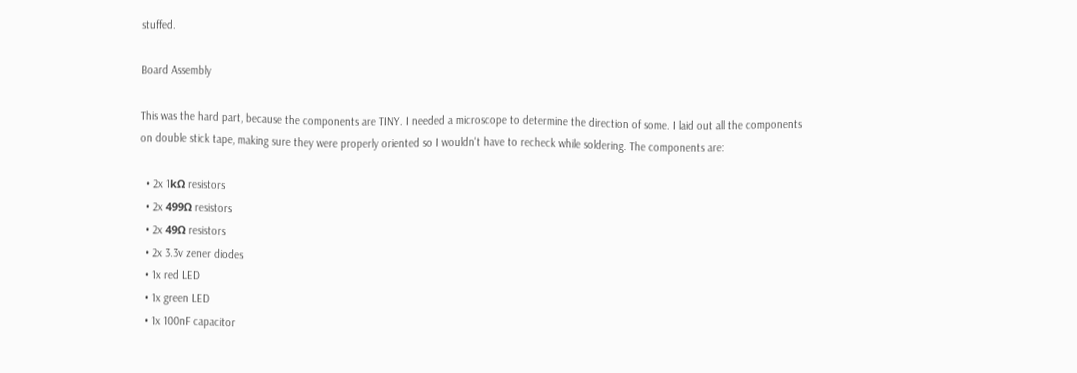stuffed.

Board Assembly

This was the hard part, because the components are TINY. I needed a microscope to determine the direction of some. I laid out all the components on double stick tape, making sure they were properly oriented so I wouldn't have to recheck while soldering. The components are:

  • 2x 1kΩ resistors
  • 2x 499Ω resistors
  • 2x 49Ω resistors
  • 2x 3.3v zener diodes
  • 1x red LED
  • 1x green LED
  • 1x 100nF capacitor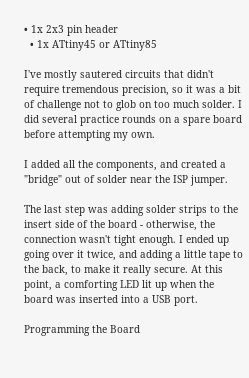• 1x 2x3 pin header
  • 1x ATtiny45 or ATtiny85

I've mostly sautered circuits that didn't require tremendous precision, so it was a bit of challenge not to glob on too much solder. I did several practice rounds on a spare board before attempting my own.

I added all the components, and created a "bridge" out of solder near the ISP jumper.

The last step was adding solder strips to the insert side of the board - otherwise, the connection wasn't tight enough. I ended up going over it twice, and adding a little tape to the back, to make it really secure. At this point, a comforting LED lit up when the board was inserted into a USB port.

Programming the Board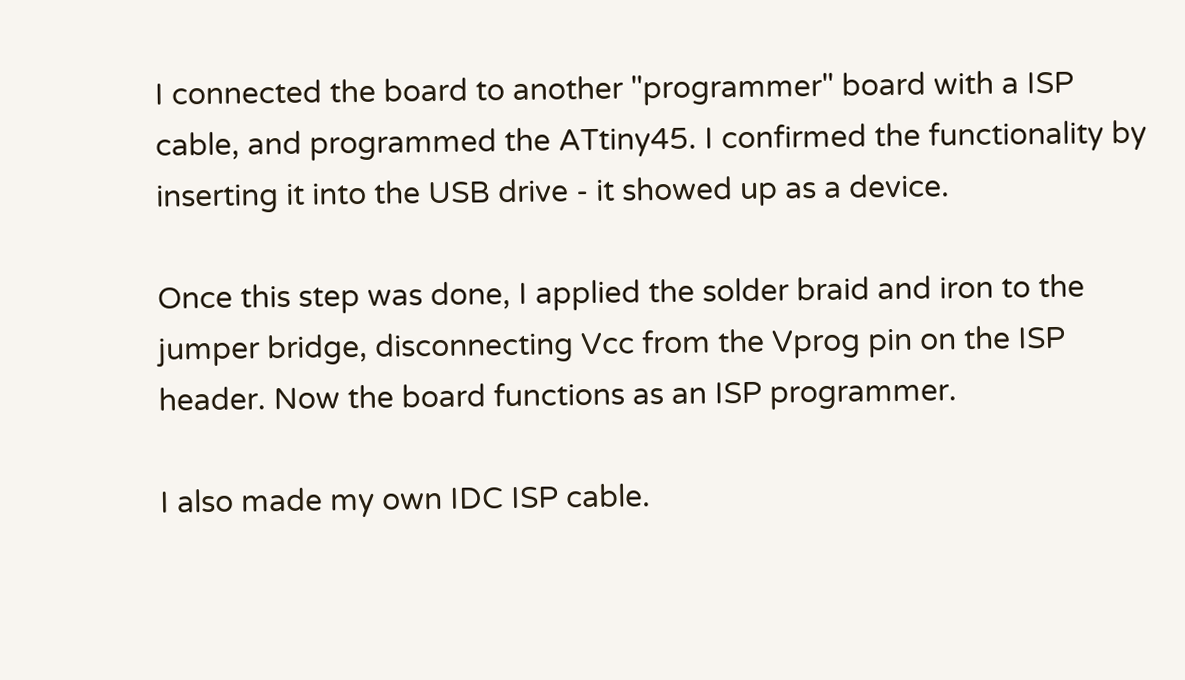I connected the board to another "programmer" board with a ISP cable, and programmed the ATtiny45. I confirmed the functionality by inserting it into the USB drive - it showed up as a device.

Once this step was done, I applied the solder braid and iron to the jumper bridge, disconnecting Vcc from the Vprog pin on the ISP header. Now the board functions as an ISP programmer.

I also made my own IDC ISP cable.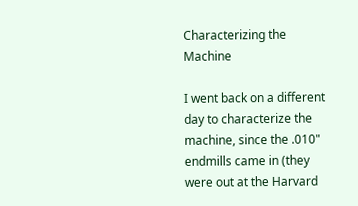Characterizing the Machine

I went back on a different day to characterize the machine, since the .010" endmills came in (they were out at the Harvard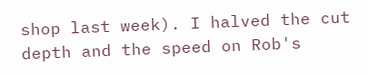shop last week). I halved the cut depth and the speed on Rob's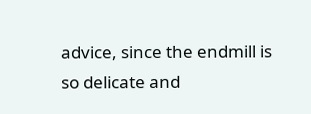advice, since the endmill is so delicate and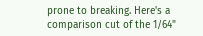prone to breaking. Here's a comparison cut of the 1/64"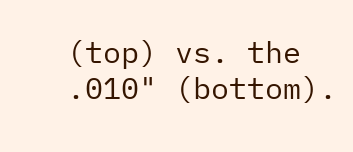(top) vs. the .010" (bottom).